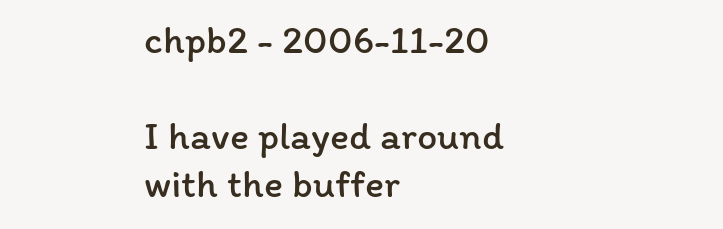chpb2 - 2006-11-20

I have played around with the buffer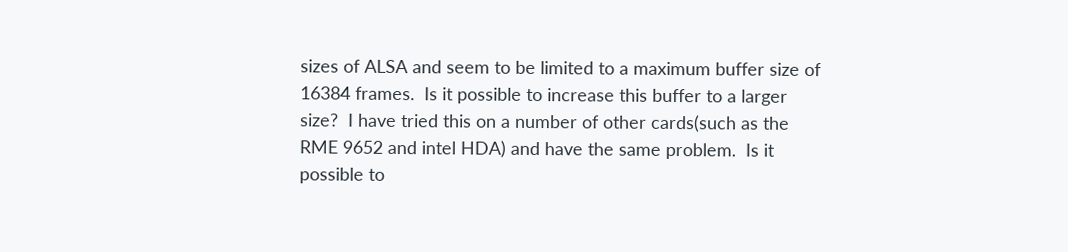sizes of ALSA and seem to be limited to a maximum buffer size of 16384 frames.  Is it possible to increase this buffer to a larger size?  I have tried this on a number of other cards(such as the RME 9652 and intel HDA) and have the same problem.  Is it possible to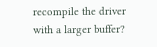recompile the driver with a larger buffer?